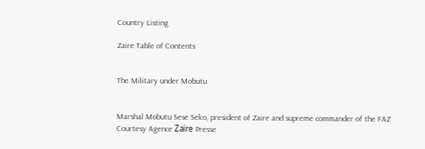Country Listing

Zaire Table of Contents


The Military under Mobutu


Marshal Mobutu Sese Seko, president of Zaire and supreme commander of the FAZ
Courtesy Agence Zaïre Presse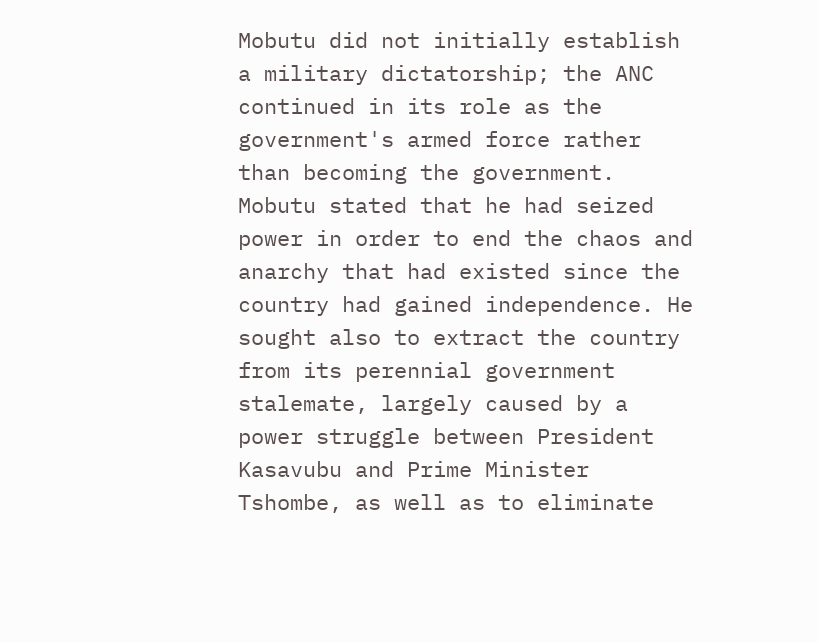Mobutu did not initially establish a military dictatorship; the ANC continued in its role as the government's armed force rather than becoming the government. Mobutu stated that he had seized power in order to end the chaos and anarchy that had existed since the country had gained independence. He sought also to extract the country from its perennial government stalemate, largely caused by a power struggle between President Kasavubu and Prime Minister Tshombe, as well as to eliminate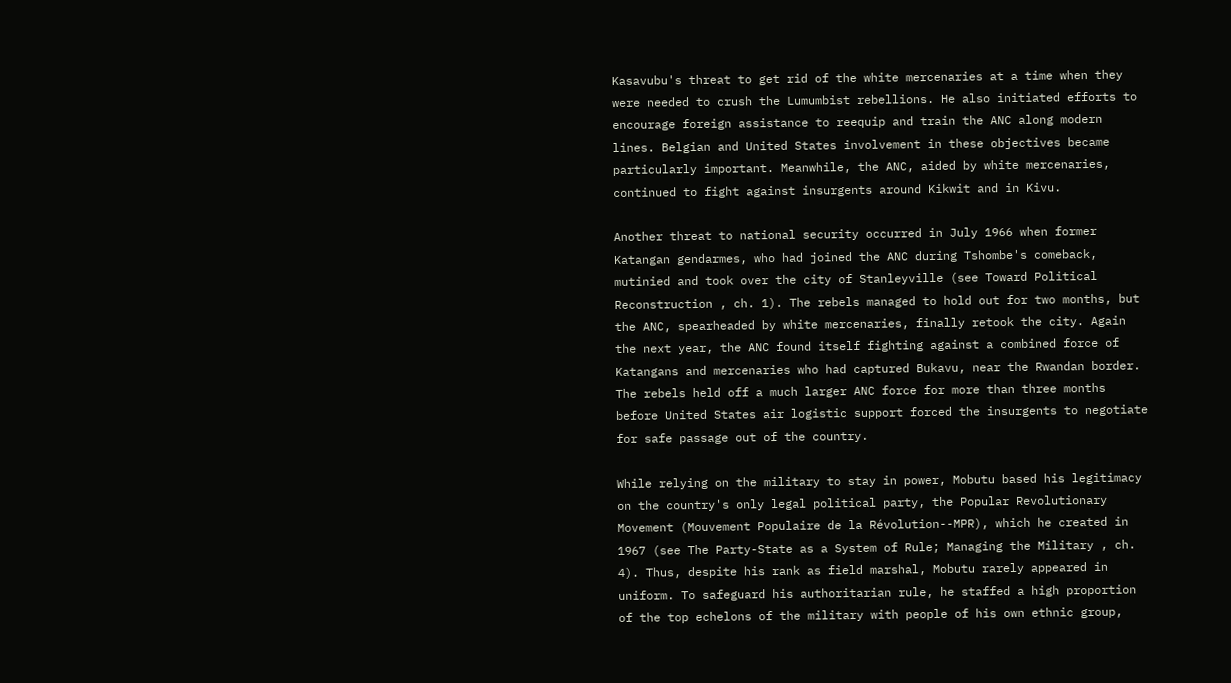Kasavubu's threat to get rid of the white mercenaries at a time when they were needed to crush the Lumumbist rebellions. He also initiated efforts to encourage foreign assistance to reequip and train the ANC along modern lines. Belgian and United States involvement in these objectives became particularly important. Meanwhile, the ANC, aided by white mercenaries, continued to fight against insurgents around Kikwit and in Kivu.

Another threat to national security occurred in July 1966 when former Katangan gendarmes, who had joined the ANC during Tshombe's comeback, mutinied and took over the city of Stanleyville (see Toward Political Reconstruction , ch. 1). The rebels managed to hold out for two months, but the ANC, spearheaded by white mercenaries, finally retook the city. Again the next year, the ANC found itself fighting against a combined force of Katangans and mercenaries who had captured Bukavu, near the Rwandan border. The rebels held off a much larger ANC force for more than three months before United States air logistic support forced the insurgents to negotiate for safe passage out of the country.

While relying on the military to stay in power, Mobutu based his legitimacy on the country's only legal political party, the Popular Revolutionary Movement (Mouvement Populaire de la Révolution--MPR), which he created in 1967 (see The Party-State as a System of Rule; Managing the Military , ch. 4). Thus, despite his rank as field marshal, Mobutu rarely appeared in uniform. To safeguard his authoritarian rule, he staffed a high proportion of the top echelons of the military with people of his own ethnic group,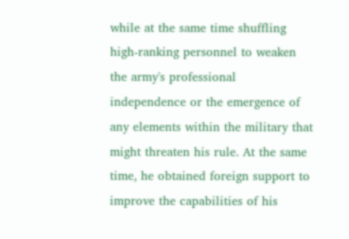while at the same time shuffling high-ranking personnel to weaken the army's professional independence or the emergence of any elements within the military that might threaten his rule. At the same time, he obtained foreign support to improve the capabilities of his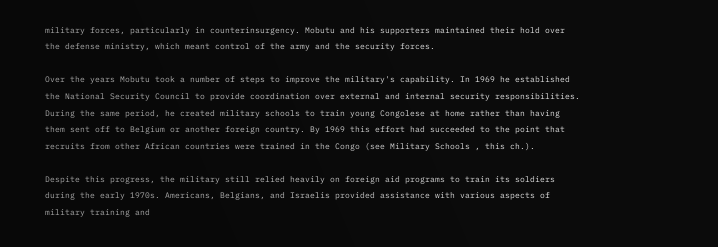military forces, particularly in counterinsurgency. Mobutu and his supporters maintained their hold over the defense ministry, which meant control of the army and the security forces.

Over the years Mobutu took a number of steps to improve the military's capability. In 1969 he established the National Security Council to provide coordination over external and internal security responsibilities. During the same period, he created military schools to train young Congolese at home rather than having them sent off to Belgium or another foreign country. By 1969 this effort had succeeded to the point that recruits from other African countries were trained in the Congo (see Military Schools , this ch.).

Despite this progress, the military still relied heavily on foreign aid programs to train its soldiers during the early 1970s. Americans, Belgians, and Israelis provided assistance with various aspects of military training and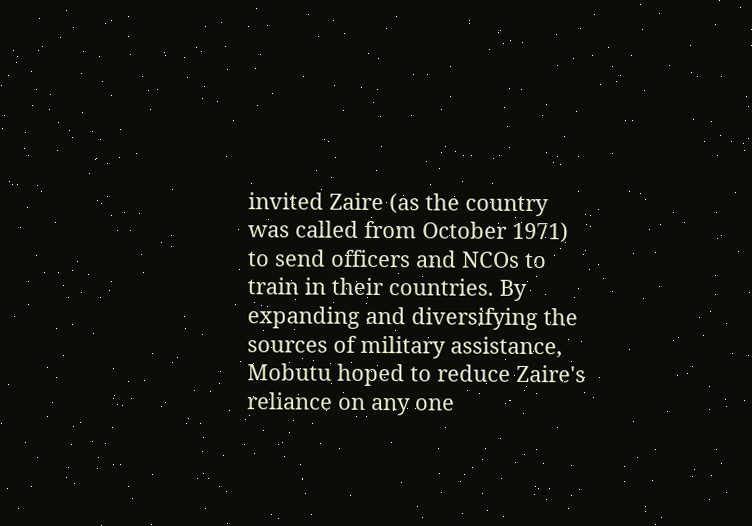invited Zaire (as the country was called from October 1971) to send officers and NCOs to train in their countries. By expanding and diversifying the sources of military assistance, Mobutu hoped to reduce Zaire's reliance on any one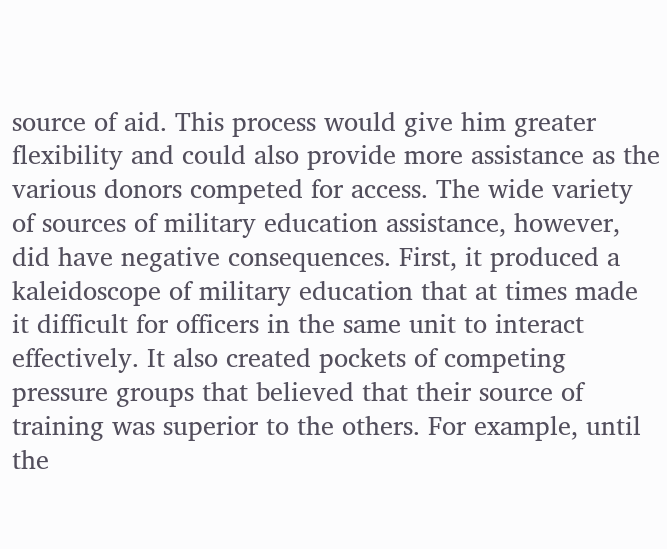source of aid. This process would give him greater flexibility and could also provide more assistance as the various donors competed for access. The wide variety of sources of military education assistance, however, did have negative consequences. First, it produced a kaleidoscope of military education that at times made it difficult for officers in the same unit to interact effectively. It also created pockets of competing pressure groups that believed that their source of training was superior to the others. For example, until the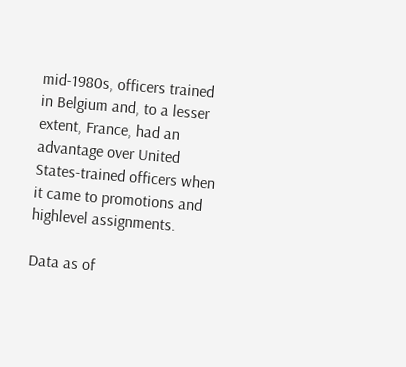mid-1980s, officers trained in Belgium and, to a lesser extent, France, had an advantage over United States-trained officers when it came to promotions and highlevel assignments.

Data as of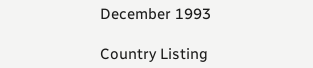December 1993

Country Listing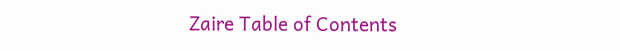Zaire Table of Contents